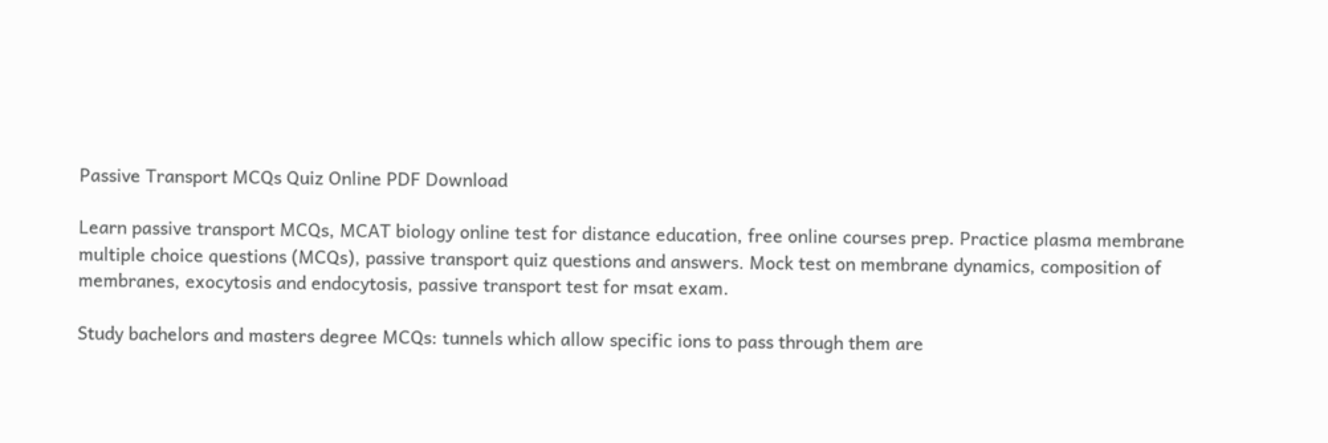Passive Transport MCQs Quiz Online PDF Download

Learn passive transport MCQs, MCAT biology online test for distance education, free online courses prep. Practice plasma membrane multiple choice questions (MCQs), passive transport quiz questions and answers. Mock test on membrane dynamics, composition of membranes, exocytosis and endocytosis, passive transport test for msat exam.

Study bachelors and masters degree MCQs: tunnels which allow specific ions to pass through them are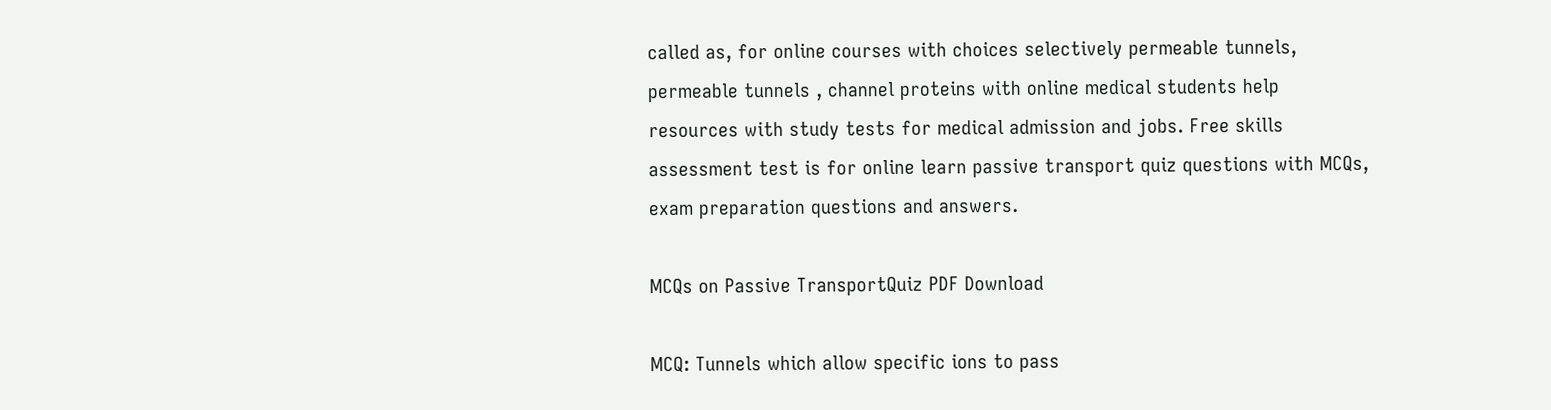called as, for online courses with choices selectively permeable tunnels, permeable tunnels , channel proteins with online medical students help resources with study tests for medical admission and jobs. Free skills assessment test is for online learn passive transport quiz questions with MCQs, exam preparation questions and answers.

MCQs on Passive TransportQuiz PDF Download

MCQ: Tunnels which allow specific ions to pass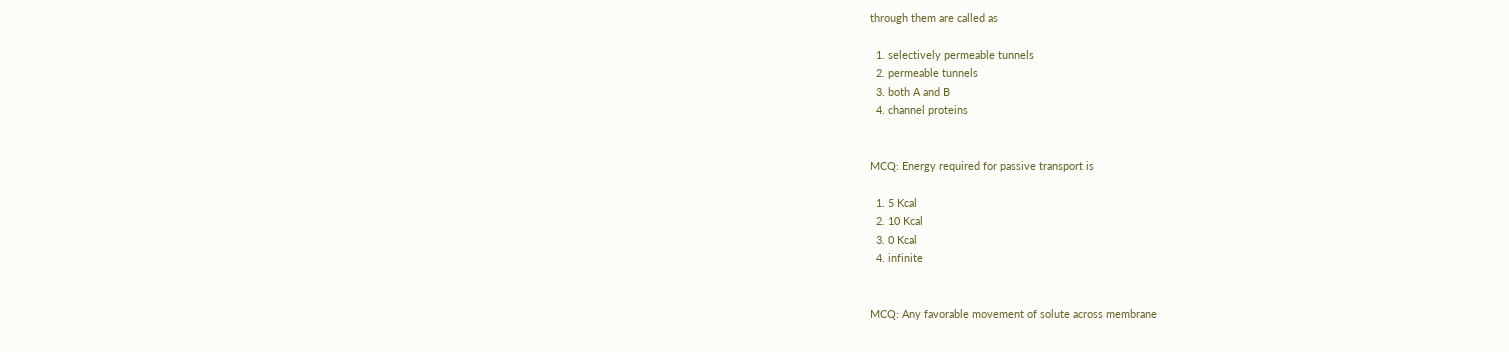through them are called as

  1. selectively permeable tunnels
  2. permeable tunnels
  3. both A and B
  4. channel proteins


MCQ: Energy required for passive transport is

  1. 5 Kcal
  2. 10 Kcal
  3. 0 Kcal
  4. infinite


MCQ: Any favorable movement of solute across membrane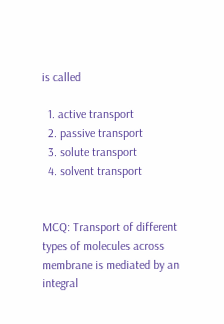is called

  1. active transport
  2. passive transport
  3. solute transport
  4. solvent transport


MCQ: Transport of different types of molecules across membrane is mediated by an integral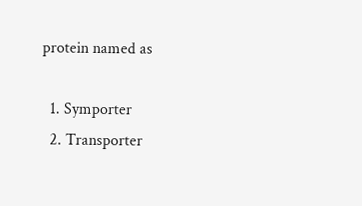protein named as

  1. Symporter
  2. Transporter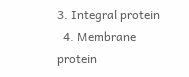3. Integral protein
  4. Membrane protein